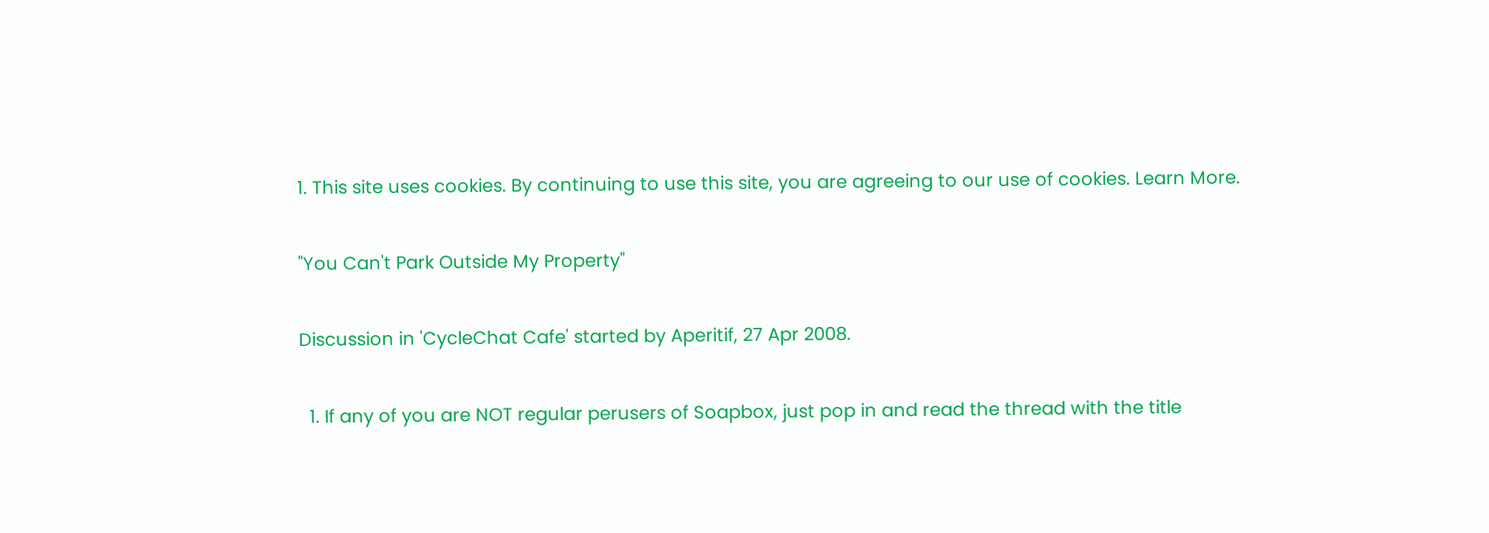1. This site uses cookies. By continuing to use this site, you are agreeing to our use of cookies. Learn More.

"You Can't Park Outside My Property"

Discussion in 'CycleChat Cafe' started by Aperitif, 27 Apr 2008.

  1. If any of you are NOT regular perusers of Soapbox, just pop in and read the thread with the title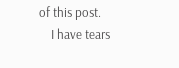of this post.
    I have tears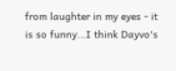from laughter in my eyes - it is so funny...I think Dayvo's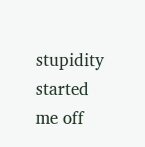stupidity started me off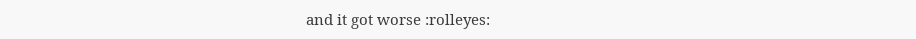and it got worse :rolleyes: